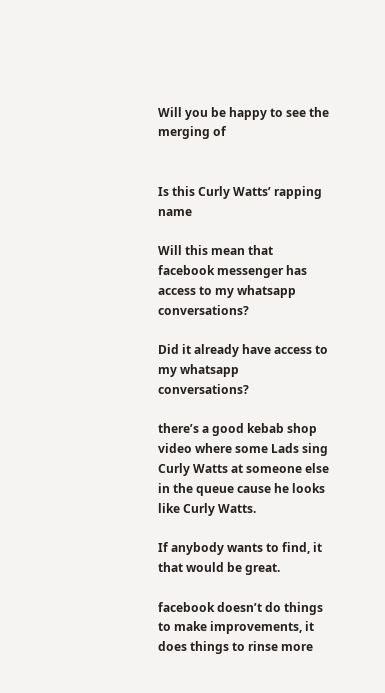Will you be happy to see the merging of


Is this Curly Watts’ rapping name

Will this mean that facebook messenger has access to my whatsapp conversations?

Did it already have access to my whatsapp conversations?

there’s a good kebab shop video where some Lads sing Curly Watts at someone else in the queue cause he looks like Curly Watts.

If anybody wants to find, it that would be great.

facebook doesn’t do things to make improvements, it does things to rinse more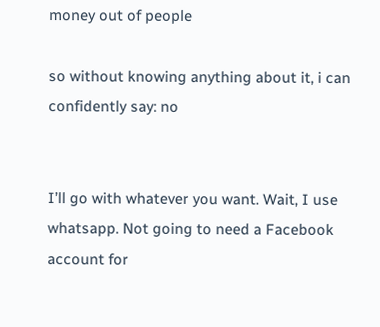money out of people

so without knowing anything about it, i can confidently say: no


I’ll go with whatever you want. Wait, I use whatsapp. Not going to need a Facebook account for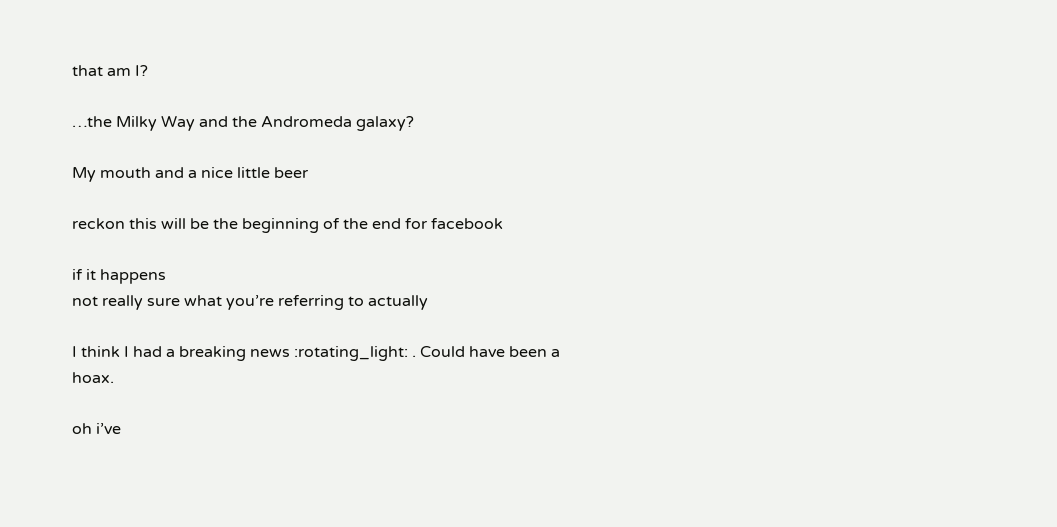that am I?

…the Milky Way and the Andromeda galaxy?

My mouth and a nice little beer

reckon this will be the beginning of the end for facebook

if it happens
not really sure what you’re referring to actually

I think I had a breaking news :rotating_light: . Could have been a hoax.

oh i’ve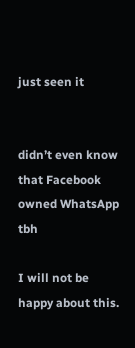just seen it


didn’t even know that Facebook owned WhatsApp tbh

I will not be happy about this.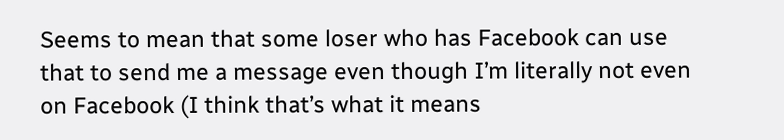Seems to mean that some loser who has Facebook can use that to send me a message even though I’m literally not even on Facebook (I think that’s what it means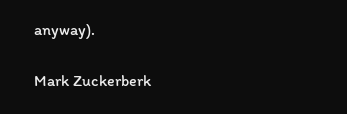anyway).

Mark Zuckerberk